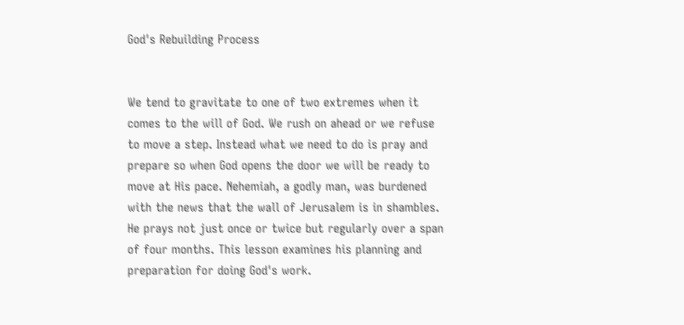God's Rebuilding Process


We tend to gravitate to one of two extremes when it comes to the will of God. We rush on ahead or we refuse to move a step. Instead what we need to do is pray and prepare so when God opens the door we will be ready to move at His pace. Nehemiah, a godly man, was burdened with the news that the wall of Jerusalem is in shambles. He prays not just once or twice but regularly over a span of four months. This lesson examines his planning and preparation for doing God's work.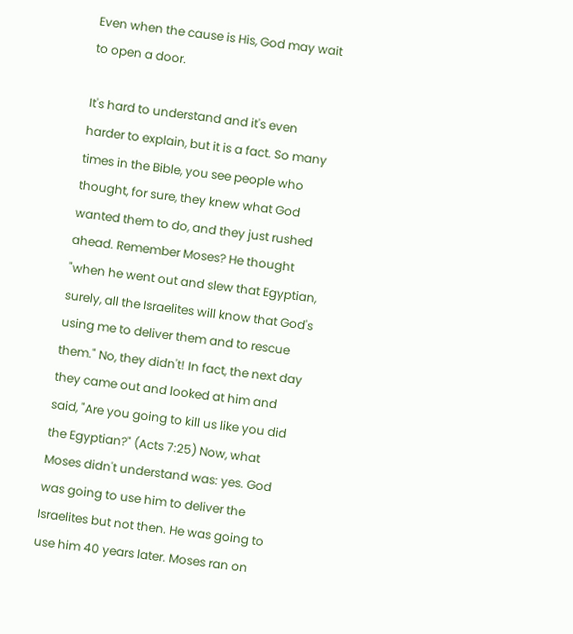Even when the cause is His, God may wait to open a door.

It's hard to understand and it's even harder to explain, but it is a fact. So many times in the Bible, you see people who thought, for sure, they knew what God wanted them to do, and they just rushed ahead. Remember Moses? He thought "when he went out and slew that Egyptian, surely, all the Israelites will know that God's using me to deliver them and to rescue them." No, they didn't! In fact, the next day they came out and looked at him and said, "Are you going to kill us like you did the Egyptian?" (Acts 7:25) Now, what Moses didn't understand was: yes. God was going to use him to deliver the Israelites but not then. He was going to use him 40 years later. Moses ran on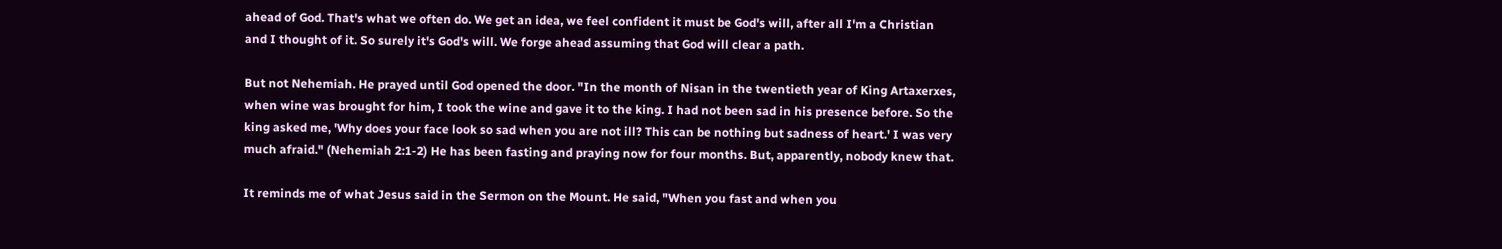ahead of God. That's what we often do. We get an idea, we feel confident it must be God's will, after all I'm a Christian and I thought of it. So surely it's God's will. We forge ahead assuming that God will clear a path.

But not Nehemiah. He prayed until God opened the door. "In the month of Nisan in the twentieth year of King Artaxerxes, when wine was brought for him, I took the wine and gave it to the king. I had not been sad in his presence before. So the king asked me, 'Why does your face look so sad when you are not ill? This can be nothing but sadness of heart.' I was very much afraid." (Nehemiah 2:1-2) He has been fasting and praying now for four months. But, apparently, nobody knew that.

It reminds me of what Jesus said in the Sermon on the Mount. He said, "When you fast and when you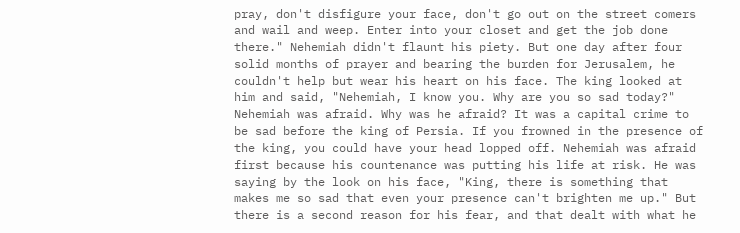pray, don't disfigure your face, don't go out on the street comers and wail and weep. Enter into your closet and get the job done there." Nehemiah didn't flaunt his piety. But one day after four solid months of prayer and bearing the burden for Jerusalem, he couldn't help but wear his heart on his face. The king looked at him and said, "Nehemiah, I know you. Why are you so sad today?" Nehemiah was afraid. Why was he afraid? It was a capital crime to be sad before the king of Persia. If you frowned in the presence of the king, you could have your head lopped off. Nehemiah was afraid first because his countenance was putting his life at risk. He was saying by the look on his face, "King, there is something that makes me so sad that even your presence can't brighten me up." But there is a second reason for his fear, and that dealt with what he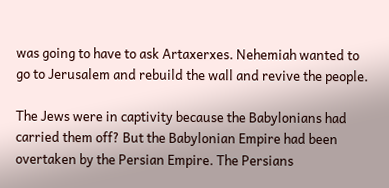was going to have to ask Artaxerxes. Nehemiah wanted to go to Jerusalem and rebuild the wall and revive the people.

The Jews were in captivity because the Babylonians had carried them off? But the Babylonian Empire had been overtaken by the Persian Empire. The Persians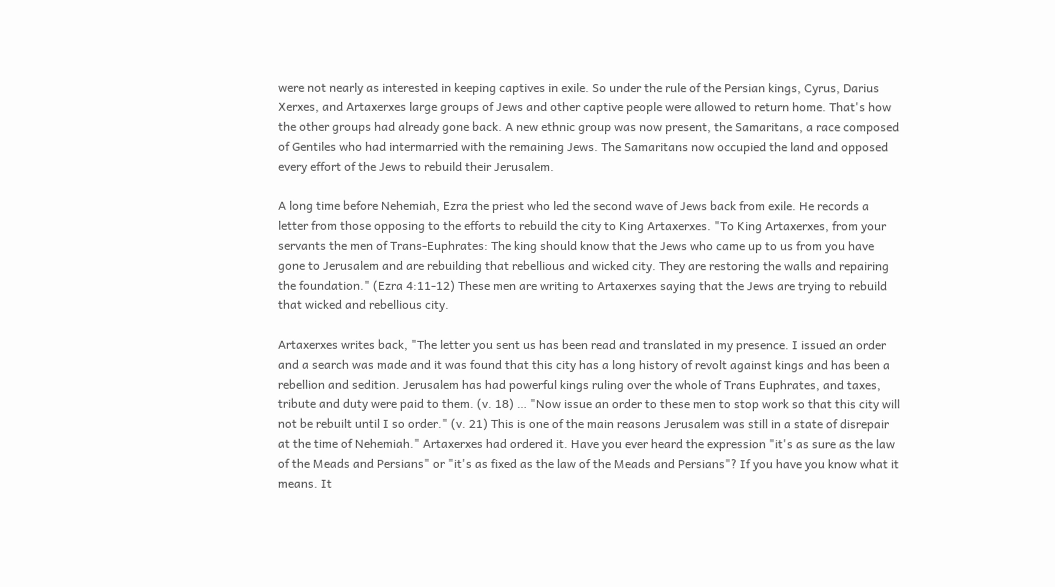were not nearly as interested in keeping captives in exile. So under the rule of the Persian kings, Cyrus, Darius Xerxes, and Artaxerxes large groups of Jews and other captive people were allowed to return home. That's how the other groups had already gone back. A new ethnic group was now present, the Samaritans, a race composed of Gentiles who had intermarried with the remaining Jews. The Samaritans now occupied the land and opposed every effort of the Jews to rebuild their Jerusalem.

A long time before Nehemiah, Ezra the priest who led the second wave of Jews back from exile. He records a letter from those opposing to the efforts to rebuild the city to King Artaxerxes. "To King Artaxerxes, from your servants the men of Trans-Euphrates: The king should know that the Jews who came up to us from you have gone to Jerusalem and are rebuilding that rebellious and wicked city. They are restoring the walls and repairing the foundation." (Ezra 4:11-12) These men are writing to Artaxerxes saying that the Jews are trying to rebuild that wicked and rebellious city.

Artaxerxes writes back, "The letter you sent us has been read and translated in my presence. I issued an order and a search was made and it was found that this city has a long history of revolt against kings and has been a rebellion and sedition. Jerusalem has had powerful kings ruling over the whole of Trans Euphrates, and taxes, tribute and duty were paid to them. (v. 18) … "Now issue an order to these men to stop work so that this city will not be rebuilt until I so order." (v. 21) This is one of the main reasons Jerusalem was still in a state of disrepair at the time of Nehemiah." Artaxerxes had ordered it. Have you ever heard the expression "it's as sure as the law of the Meads and Persians" or "it's as fixed as the law of the Meads and Persians"? If you have you know what it means. It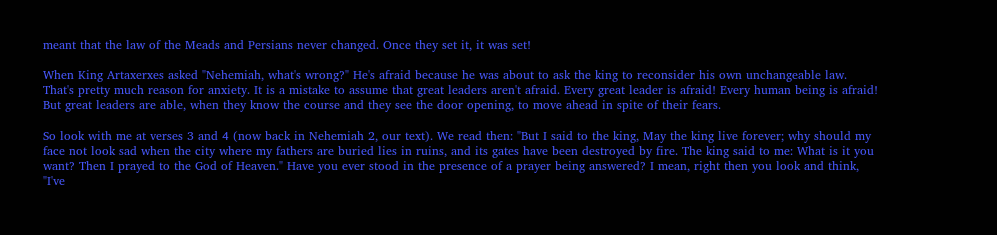meant that the law of the Meads and Persians never changed. Once they set it, it was set!

When King Artaxerxes asked "Nehemiah, what's wrong?" He's afraid because he was about to ask the king to reconsider his own unchangeable law. That's pretty much reason for anxiety. It is a mistake to assume that great leaders aren't afraid. Every great leader is afraid! Every human being is afraid! But great leaders are able, when they know the course and they see the door opening, to move ahead in spite of their fears.

So look with me at verses 3 and 4 (now back in Nehemiah 2, our text). We read then: "But I said to the king, May the king live forever; why should my face not look sad when the city where my fathers are buried lies in ruins, and its gates have been destroyed by fire. The king said to me: What is it you want? Then I prayed to the God of Heaven." Have you ever stood in the presence of a prayer being answered? I mean, right then you look and think, "I've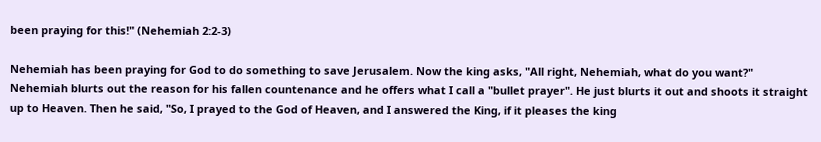been praying for this!" (Nehemiah 2:2-3)

Nehemiah has been praying for God to do something to save Jerusalem. Now the king asks, "All right, Nehemiah, what do you want?" Nehemiah blurts out the reason for his fallen countenance and he offers what I call a "bullet prayer". He just blurts it out and shoots it straight up to Heaven. Then he said, "So, I prayed to the God of Heaven, and I answered the King, if it pleases the king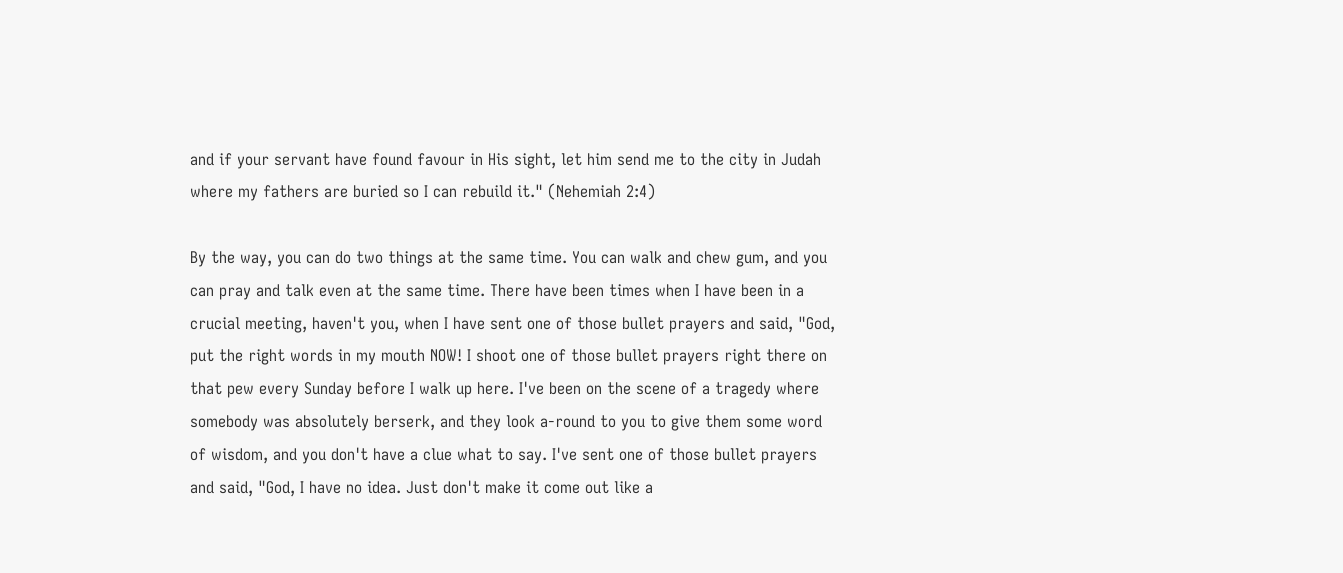and if your servant have found favour in His sight, let him send me to the city in Judah where my fathers are buried so I can rebuild it." (Nehemiah 2:4)

By the way, you can do two things at the same time. You can walk and chew gum, and you can pray and talk even at the same time. There have been times when I have been in a crucial meeting, haven't you, when I have sent one of those bullet prayers and said, "God, put the right words in my mouth NOW! I shoot one of those bullet prayers right there on that pew every Sunday before I walk up here. I've been on the scene of a tragedy where somebody was absolutely berserk, and they look a-round to you to give them some word of wisdom, and you don't have a clue what to say. I've sent one of those bullet prayers and said, "God, I have no idea. Just don't make it come out like a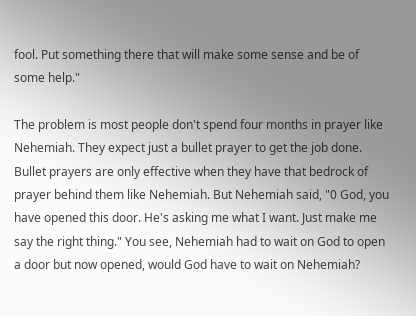fool. Put something there that will make some sense and be of some help."

The problem is most people don't spend four months in prayer like Nehemiah. They expect just a bullet prayer to get the job done. Bullet prayers are only effective when they have that bedrock of prayer behind them like Nehemiah. But Nehemiah said, "0 God, you have opened this door. He's asking me what I want. Just make me say the right thing." You see, Nehemiah had to wait on God to open a door but now opened, would God have to wait on Nehemiah?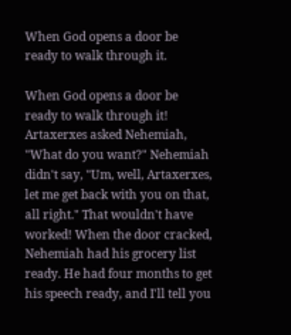When God opens a door be ready to walk through it.

When God opens a door be ready to walk through it! Artaxerxes asked Nehemiah, "What do you want?" Nehemiah didn't say, "Um, well, Artaxerxes, let me get back with you on that, all right." That wouldn't have worked! When the door cracked, Nehemiah had his grocery list ready. He had four months to get his speech ready, and I'll tell you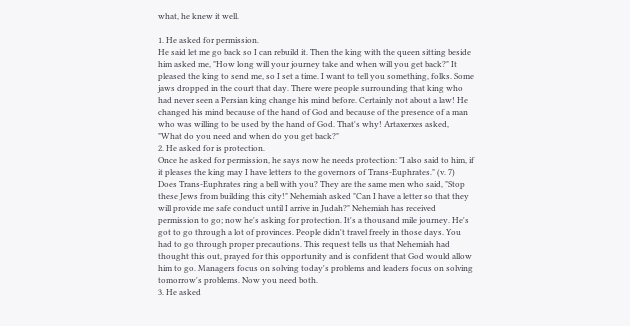what, he knew it well.

1. He asked for permission.
He said let me go back so I can rebuild it. Then the king with the queen sitting beside him asked me, "How long will your journey take and when will you get back?" It pleased the king to send me, so I set a time. I want to tell you something, folks. Some jaws dropped in the court that day. There were people surrounding that king who had never seen a Persian king change his mind before. Certainly not about a law! He changed his mind because of the hand of God and because of the presence of a man who was willing to be used by the hand of God. That's why! Artaxerxes asked, "What do you need and when do you get back?"
2. He asked for is protection.
Once he asked for permission, he says now he needs protection: "I also said to him, if it pleases the king may I have letters to the governors of Trans-Euphrates." (v. 7) Does Trans-Euphrates ring a bell with you? They are the same men who said, "Stop these Jews from building this city!" Nehemiah asked "Can I have a letter so that they will provide me safe conduct until I arrive in Judah?" Nehemiah has received permission to go; now he's asking for protection. It's a thousand mile journey. He's got to go through a lot of provinces. People didn't travel freely in those days. You had to go through proper precautions. This request tells us that Nehemiah had thought this out, prayed for this opportunity and is confident that God would allow him to go. Managers focus on solving today's problems and leaders focus on solving tomorrow's problems. Now you need both.
3. He asked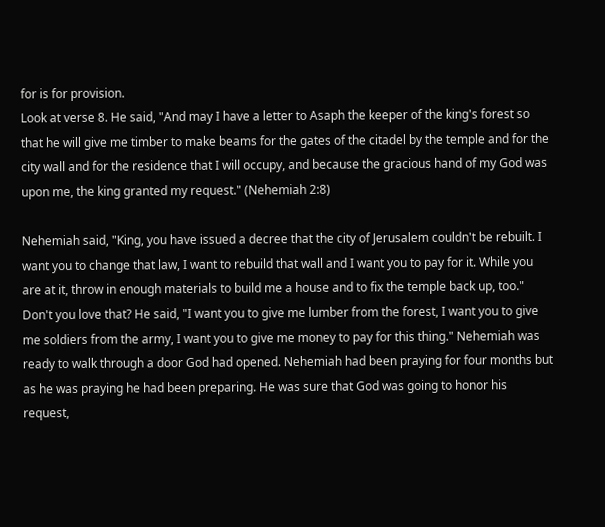for is for provision.
Look at verse 8. He said, "And may I have a letter to Asaph the keeper of the king's forest so that he will give me timber to make beams for the gates of the citadel by the temple and for the city wall and for the residence that I will occupy, and because the gracious hand of my God was upon me, the king granted my request." (Nehemiah 2:8)

Nehemiah said, "King, you have issued a decree that the city of Jerusalem couldn't be rebuilt. I want you to change that law, I want to rebuild that wall and I want you to pay for it. While you are at it, throw in enough materials to build me a house and to fix the temple back up, too." Don't you love that? He said, "I want you to give me lumber from the forest, I want you to give me soldiers from the army, I want you to give me money to pay for this thing." Nehemiah was ready to walk through a door God had opened. Nehemiah had been praying for four months but as he was praying he had been preparing. He was sure that God was going to honor his request,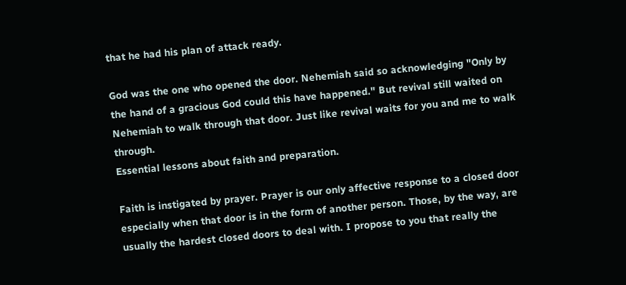that he had his plan of attack ready.

God was the one who opened the door. Nehemiah said so acknowledging "Only by the hand of a gracious God could this have happened." But revival still waited on Nehemiah to walk through that door. Just like revival waits for you and me to walk through.
Essential lessons about faith and preparation.

Faith is instigated by prayer. Prayer is our only affective response to a closed door especially when that door is in the form of another person. Those, by the way, are usually the hardest closed doors to deal with. I propose to you that really the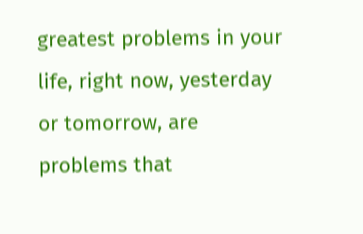greatest problems in your life, right now, yesterday or tomorrow, are problems that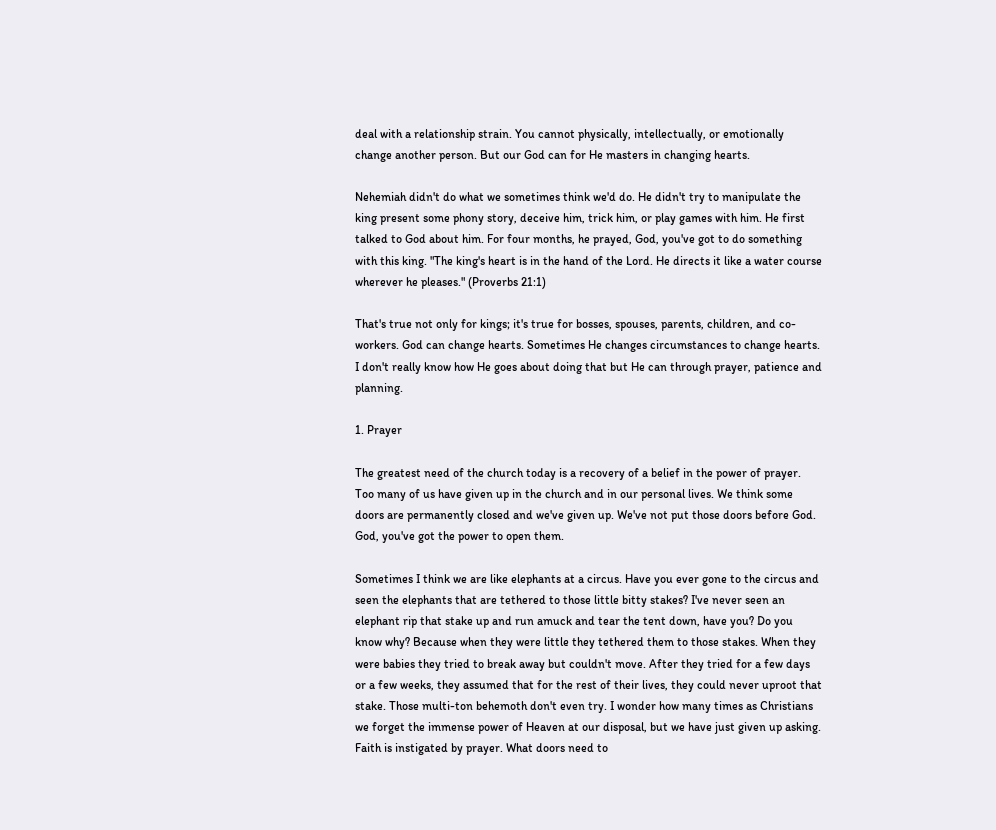deal with a relationship strain. You cannot physically, intellectually, or emotionally change another person. But our God can for He masters in changing hearts.

Nehemiah didn't do what we sometimes think we'd do. He didn't try to manipulate the king present some phony story, deceive him, trick him, or play games with him. He first talked to God about him. For four months, he prayed, God, you've got to do something with this king. "The king's heart is in the hand of the Lord. He directs it like a water course wherever he pleases." (Proverbs 21:1)

That's true not only for kings; it's true for bosses, spouses, parents, children, and co-workers. God can change hearts. Sometimes He changes circumstances to change hearts. I don't really know how He goes about doing that but He can through prayer, patience and planning.

1. Prayer

The greatest need of the church today is a recovery of a belief in the power of prayer. Too many of us have given up in the church and in our personal lives. We think some doors are permanently closed and we've given up. We've not put those doors before God. God, you've got the power to open them.

Sometimes I think we are like elephants at a circus. Have you ever gone to the circus and seen the elephants that are tethered to those little bitty stakes? I've never seen an elephant rip that stake up and run amuck and tear the tent down, have you? Do you know why? Because when they were little they tethered them to those stakes. When they were babies they tried to break away but couldn't move. After they tried for a few days or a few weeks, they assumed that for the rest of their lives, they could never uproot that stake. Those multi-ton behemoth don't even try. I wonder how many times as Christians we forget the immense power of Heaven at our disposal, but we have just given up asking. Faith is instigated by prayer. What doors need to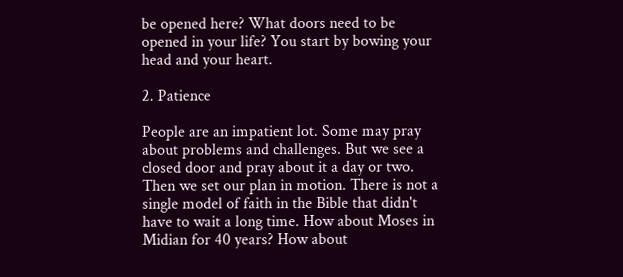be opened here? What doors need to be opened in your life? You start by bowing your head and your heart.

2. Patience

People are an impatient lot. Some may pray about problems and challenges. But we see a closed door and pray about it a day or two. Then we set our plan in motion. There is not a single model of faith in the Bible that didn't have to wait a long time. How about Moses in Midian for 40 years? How about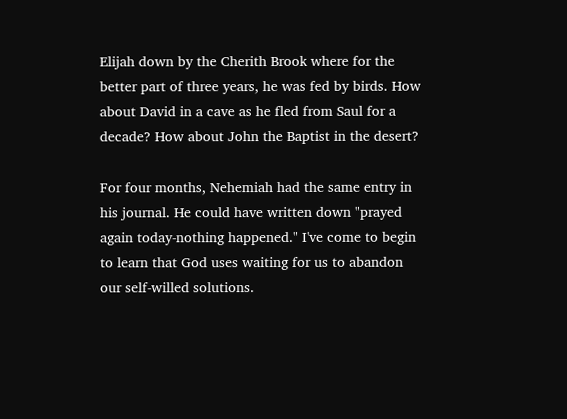Elijah down by the Cherith Brook where for the better part of three years, he was fed by birds. How about David in a cave as he fled from Saul for a decade? How about John the Baptist in the desert?

For four months, Nehemiah had the same entry in his journal. He could have written down "prayed again today-nothing happened." I've come to begin to learn that God uses waiting for us to abandon our self-willed solutions.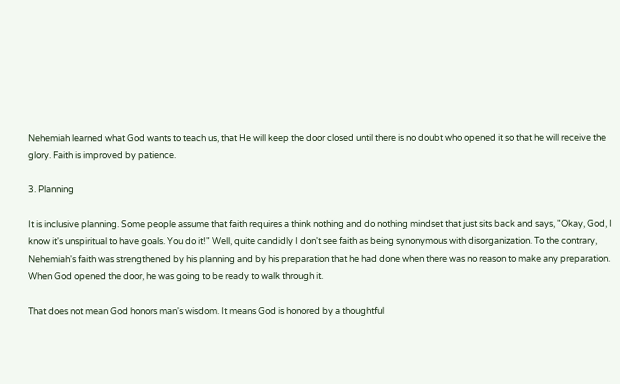Nehemiah learned what God wants to teach us, that He will keep the door closed until there is no doubt who opened it so that he will receive the glory. Faith is improved by patience.

3. Planning

It is inclusive planning. Some people assume that faith requires a think nothing and do nothing mindset that just sits back and says, "Okay, God, I know it's unspiritual to have goals. You do it!" Well, quite candidly I don't see faith as being synonymous with disorganization. To the contrary, Nehemiah's faith was strengthened by his planning and by his preparation that he had done when there was no reason to make any preparation. When God opened the door, he was going to be ready to walk through it.

That does not mean God honors man's wisdom. It means God is honored by a thoughtful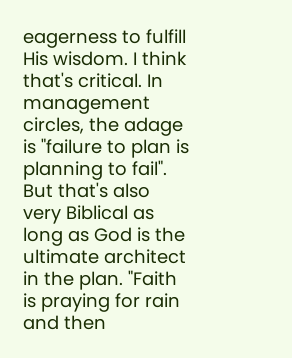eagerness to fulfill His wisdom. I think that's critical. In management circles, the adage is "failure to plan is planning to fail". But that's also very Biblical as long as God is the ultimate architect in the plan. "Faith is praying for rain and then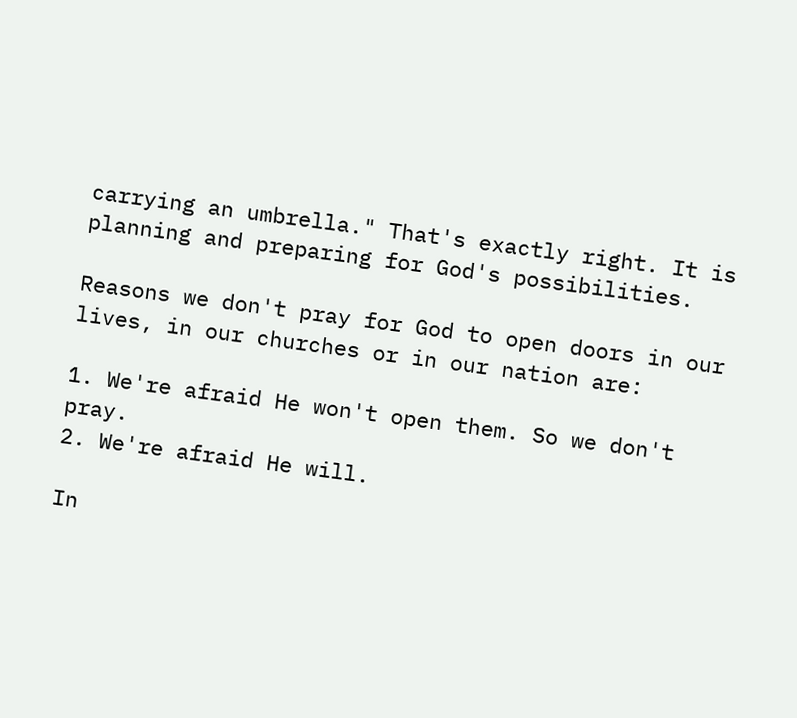carrying an umbrella." That's exactly right. It is planning and preparing for God's possibilities.

Reasons we don't pray for God to open doors in our lives, in our churches or in our nation are:

1. We're afraid He won't open them. So we don't pray.
2. We're afraid He will.

In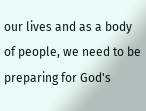our lives and as a body of people, we need to be preparing for God's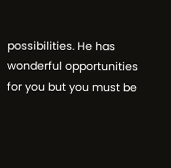possibilities. He has wonderful opportunities for you but you must be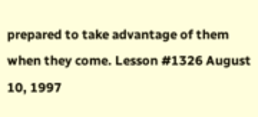prepared to take advantage of them when they come. Lesson #1326 August 10, 1997